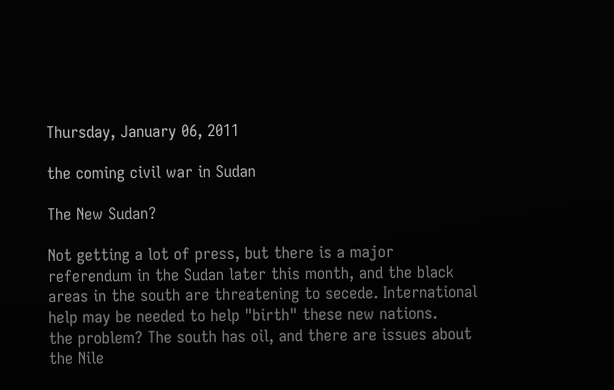Thursday, January 06, 2011

the coming civil war in Sudan

The New Sudan?

Not getting a lot of press, but there is a major referendum in the Sudan later this month, and the black areas in the south are threatening to secede. International help may be needed to help "birth" these new nations.
the problem? The south has oil, and there are issues about the Nile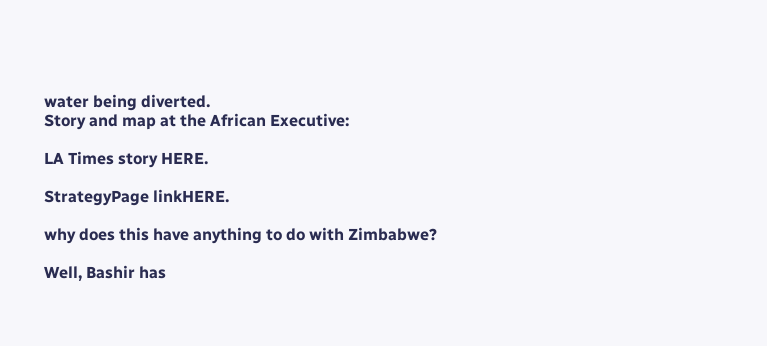water being diverted.
Story and map at the African Executive:

LA Times story HERE.

StrategyPage linkHERE.

why does this have anything to do with Zimbabwe?

Well, Bashir has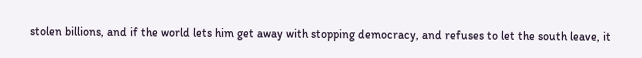stolen billions, and if the world lets him get away with stopping democracy, and refuses to let the south leave, it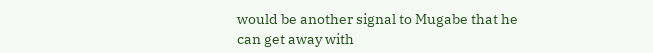would be another signal to Mugabe that he can get away with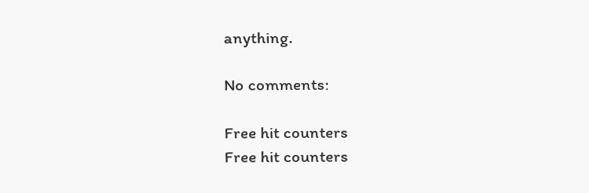anything.

No comments:

Free hit counters
Free hit counters